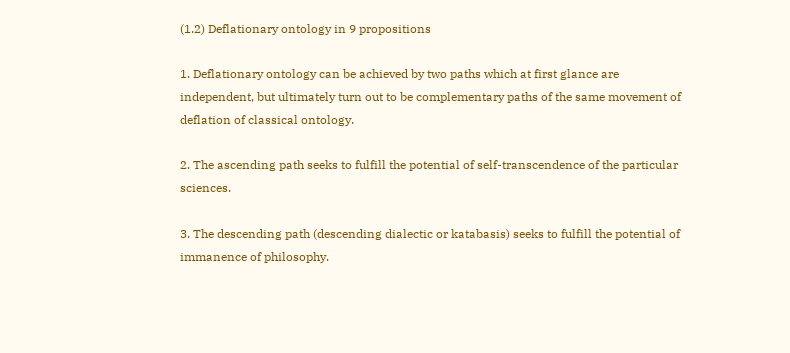(1.2) Deflationary ontology in 9 propositions

1. Deflationary ontology can be achieved by two paths which at first glance are independent, but ultimately turn out to be complementary paths of the same movement of deflation of classical ontology.

2. The ascending path seeks to fulfill the potential of self-transcendence of the particular sciences.

3. The descending path (descending dialectic or katabasis) seeks to fulfill the potential of immanence of philosophy.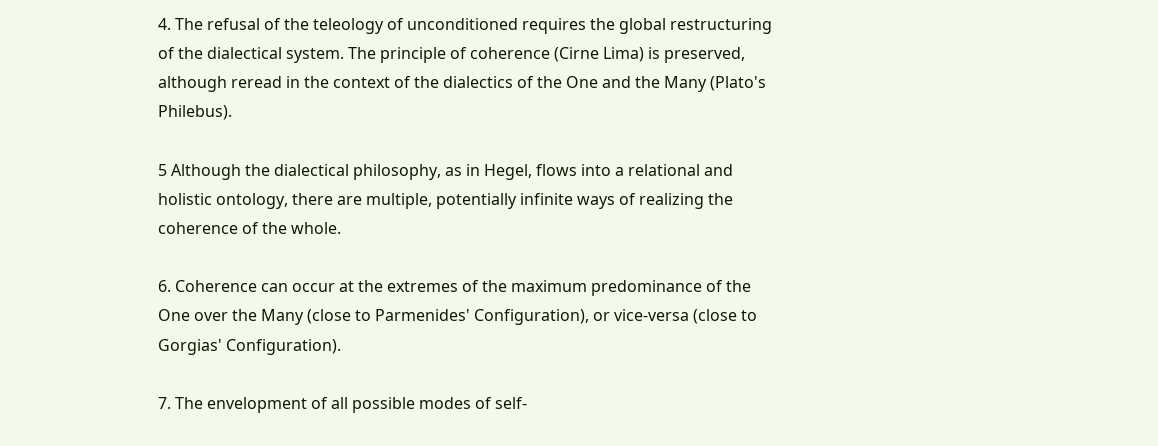4. The refusal of the teleology of unconditioned requires the global restructuring of the dialectical system. The principle of coherence (Cirne Lima) is preserved, although reread in the context of the dialectics of the One and the Many (Plato's Philebus).

5 Although the dialectical philosophy, as in Hegel, flows into a relational and holistic ontology, there are multiple, potentially infinite ways of realizing the coherence of the whole.

6. Coherence can occur at the extremes of the maximum predominance of the One over the Many (close to Parmenides' Configuration), or vice-versa (close to Gorgias' Configuration).

7. The envelopment of all possible modes of self-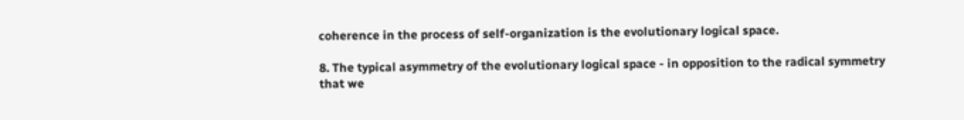coherence in the process of self-organization is the evolutionary logical space.

8. The typical asymmetry of the evolutionary logical space - in opposition to the radical symmetry that we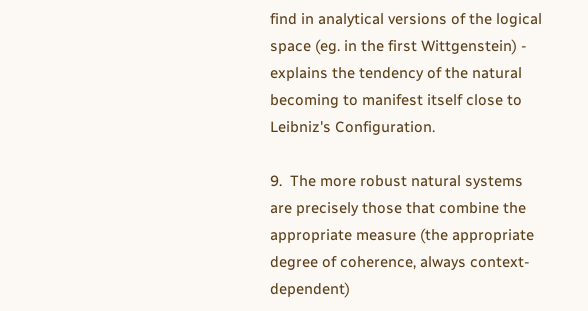find in analytical versions of the logical space (eg. in the first Wittgenstein) - explains the tendency of the natural becoming to manifest itself close to Leibniz's Configuration.

9.  The more robust natural systems are precisely those that combine the appropriate measure (the appropriate degree of coherence, always context-dependent)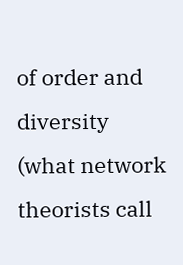of order and diversity (what network theorists call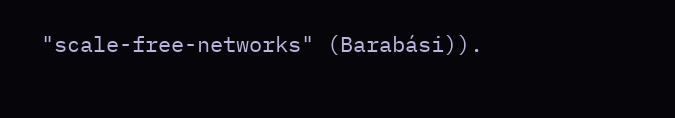"scale-free-networks" (Barabási)).